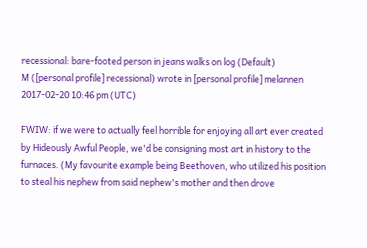recessional: bare-footed person in jeans walks on log (Default)
M ([personal profile] recessional) wrote in [personal profile] melannen 2017-02-20 10:46 pm (UTC)

FWIW: if we were to actually feel horrible for enjoying all art ever created by Hideously Awful People, we'd be consigning most art in history to the furnaces. (My favourite example being Beethoven, who utilized his position to steal his nephew from said nephew's mother and then drove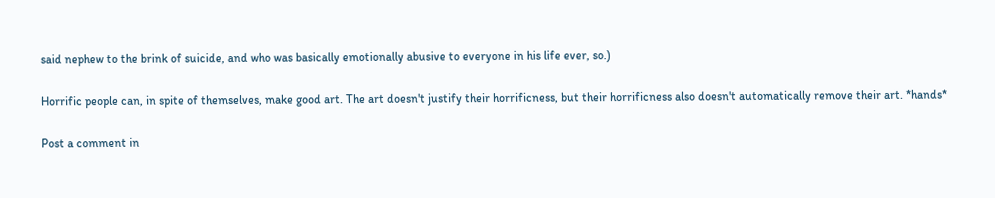said nephew to the brink of suicide, and who was basically emotionally abusive to everyone in his life ever, so.)

Horrific people can, in spite of themselves, make good art. The art doesn't justify their horrificness, but their horrificness also doesn't automatically remove their art. *hands*

Post a comment in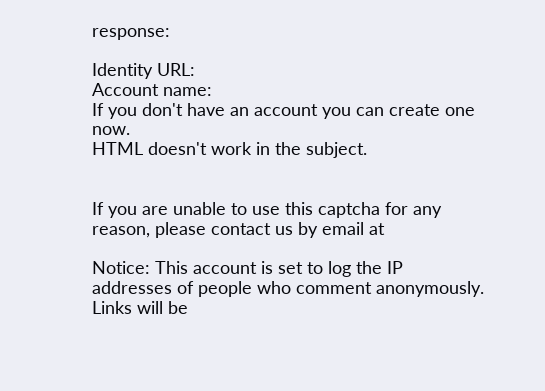response:

Identity URL:
Account name:
If you don't have an account you can create one now.
HTML doesn't work in the subject.


If you are unable to use this captcha for any reason, please contact us by email at

Notice: This account is set to log the IP addresses of people who comment anonymously.
Links will be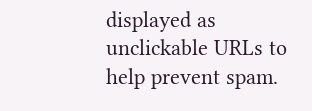displayed as unclickable URLs to help prevent spam.